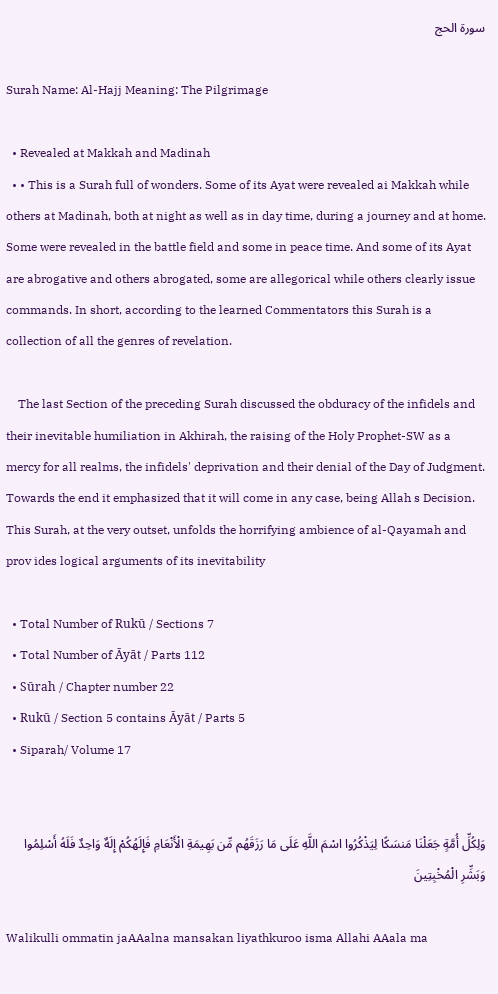سورة الحج

Surah Name: Al-Hajj Meaning: The Pilgrimage

  • Revealed at Makkah and Madinah
  • • This is a Surah full of wonders. Some of its Ayat were revealed ai Makkah while others at Madinah, both at night as well as in day time, during a journey and at home. Some were revealed in the battle field and some in peace time. And some of its Ayat are abrogative and others abrogated, some are allegorical while others clearly issue commands. In short, according to the learned Commentators this Surah is a collection of all the genres of revelation.

    The last Section of the preceding Surah discussed the obduracy of the infidels and their inevitable humiliation in Akhirah, the raising of the Holy Prophet-SW as a mercy for all realms, the infidels' deprivation and their denial of the Day of Judgment. Towards the end it emphasized that it will come in any case, being Allah s Decision. This Surah, at the very outset, unfolds the horrifying ambience of al-Qayamah and prov ides logical arguments of its inevitability

  • Total Number of Rukū / Sections 7
  • Total Number of Āyāt / Parts 112
  • Sūrah / Chapter number 22
  • Rukū / Section 5 contains Āyāt / Parts 5
  • Siparah/ Volume 17


وَلِكُلِّ أُمَّةٍ جَعَلْنَا مَنسَكًا لِيَذْكُرُوا اسْمَ اللَّهِ عَلَى مَا رَزَقَهُم مِّن بَهِيمَةِ الْأَنْعَامِ فَإِلَهُكُمْ إِلَهٌ وَاحِدٌ فَلَهُ أَسْلِمُوا وَبَشِّرِ الْمُخْبِتِينَ

Walikulli ommatin jaAAalna mansakan liyathkuroo isma Allahi AAala ma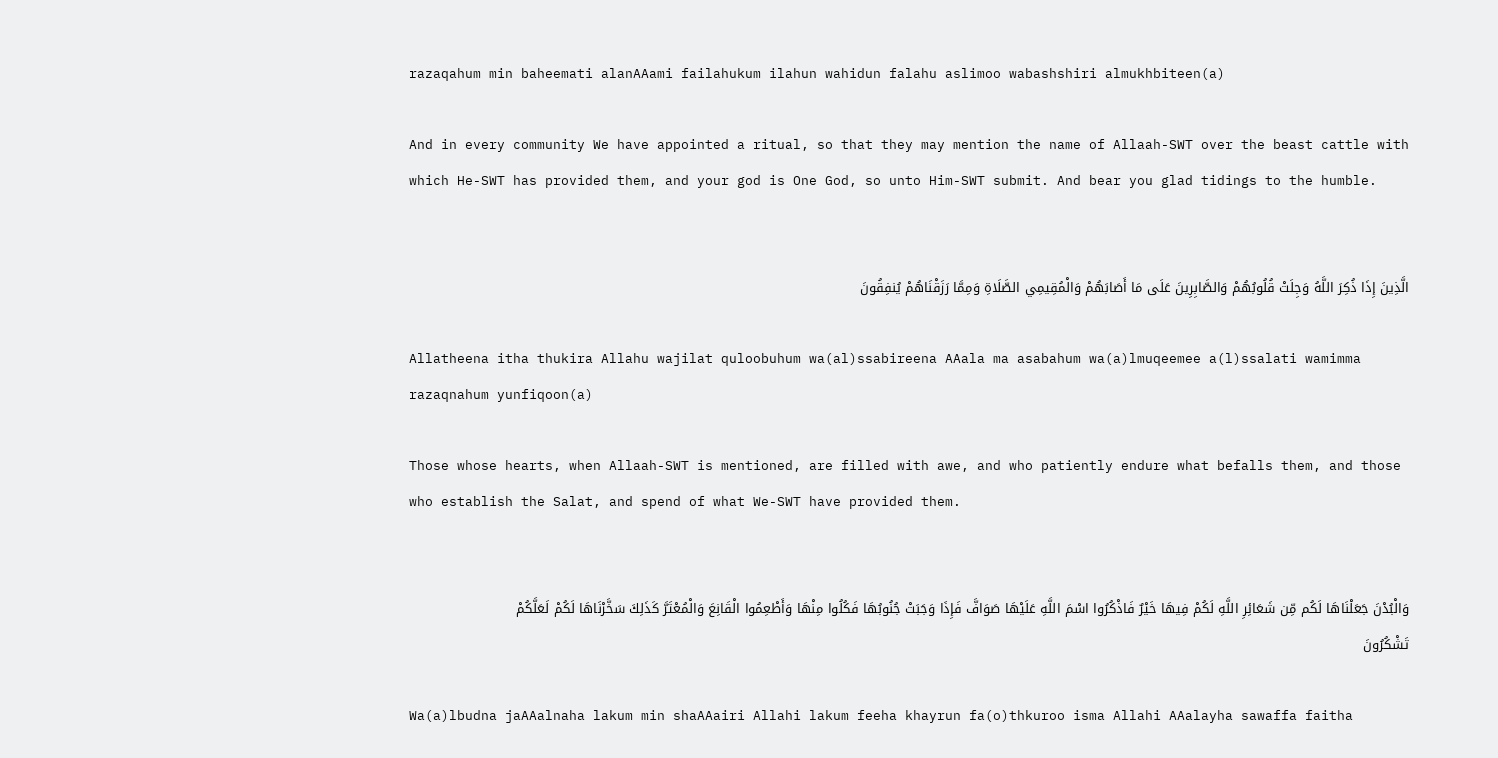razaqahum min baheemati alanAAami failahukum ilahun wahidun falahu aslimoo wabashshiri almukhbiteen(a)

And in every community We have appointed a ritual, so that they may mention the name of Allaah-SWT over the beast cattle with which He-SWT has provided them, and your god is One God, so unto Him-SWT submit. And bear you glad tidings to the humble.


الَّذِينَ إِذَا ذُكِرَ اللَّهُ وَجِلَتْ قُلُوبُهُمْ وَالصَّابِرِينَ عَلَى مَا أَصَابَهُمْ وَالْمُقِيمِي الصَّلَاةِ وَمِمَّا رَزَقْنَاهُمْ يُنفِقُونَ

Allatheena itha thukira Allahu wajilat quloobuhum wa(al)ssabireena AAala ma asabahum wa(a)lmuqeemee a(l)ssalati wamimma razaqnahum yunfiqoon(a)

Those whose hearts, when Allaah-SWT is mentioned, are filled with awe, and who patiently endure what befalls them, and those who establish the Salat, and spend of what We-SWT have provided them.


وَالْبُدْنَ جَعَلْنَاهَا لَكُم مِّن شَعَائِرِ اللَّهِ لَكُمْ فِيهَا خَيْرٌ فَاذْكُرُوا اسْمَ اللَّهِ عَلَيْهَا صَوَافَّ فَإِذَا وَجَبَتْ جُنُوبُهَا فَكُلُوا مِنْهَا وَأَطْعِمُوا الْقَانِعَ وَالْمُعْتَرَّ كَذَلِكَ سَخَّرْنَاهَا لَكُمْ لَعَلَّكُمْ تَشْكُرُونَ

Wa(a)lbudna jaAAalnaha lakum min shaAAairi Allahi lakum feeha khayrun fa(o)thkuroo isma Allahi AAalayha sawaffa faitha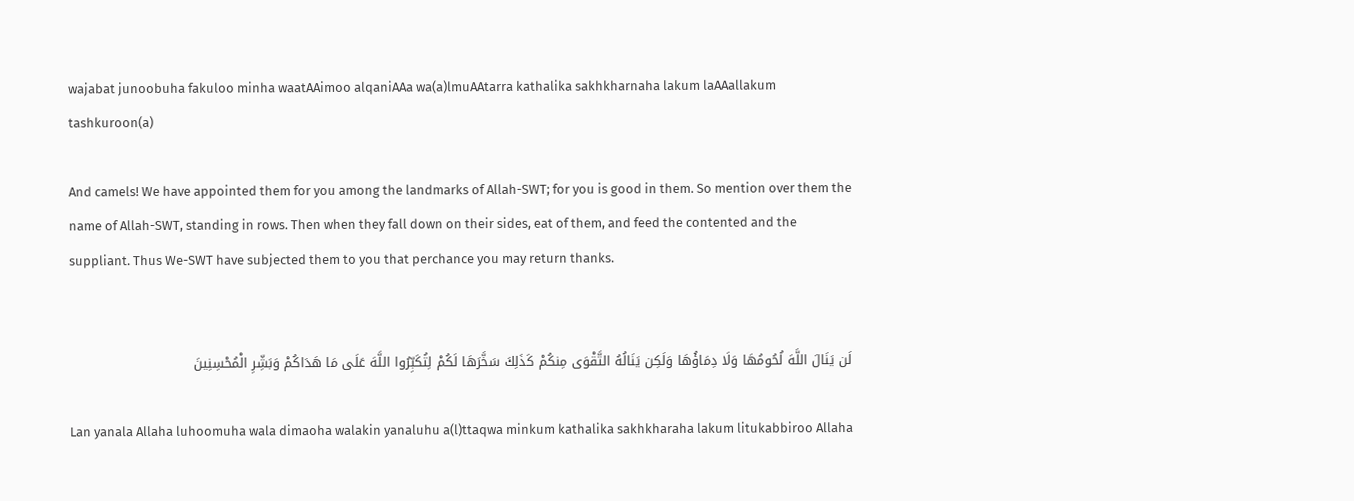wajabat junoobuha fakuloo minha waatAAimoo alqaniAAa wa(a)lmuAAtarra kathalika sakhkharnaha lakum laAAallakum tashkuroon(a)

And camels! We have appointed them for you among the landmarks of Allah-SWT; for you is good in them. So mention over them the name of Allah-SWT, standing in rows. Then when they fall down on their sides, eat of them, and feed the contented and the suppliant. Thus We-SWT have subjected them to you that perchance you may return thanks.


لَن يَنَالَ اللَّهَ لُحُومُهَا وَلَا دِمَاؤُهَا وَلَكِن يَنَالُهُ التَّقْوَى مِنكُمْ كَذَلِكَ سَخَّرَهَا لَكُمْ لِتُكَبِّرُوا اللَّهَ عَلَى مَا هَدَاكُمْ وَبَشِّرِ الْمُحْسِنِينَ

Lan yanala Allaha luhoomuha wala dimaoha walakin yanaluhu a(l)ttaqwa minkum kathalika sakhkharaha lakum litukabbiroo Allaha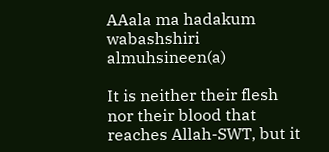AAala ma hadakum wabashshiri almuhsineen(a)

It is neither their flesh nor their blood that reaches Allah-SWT, but it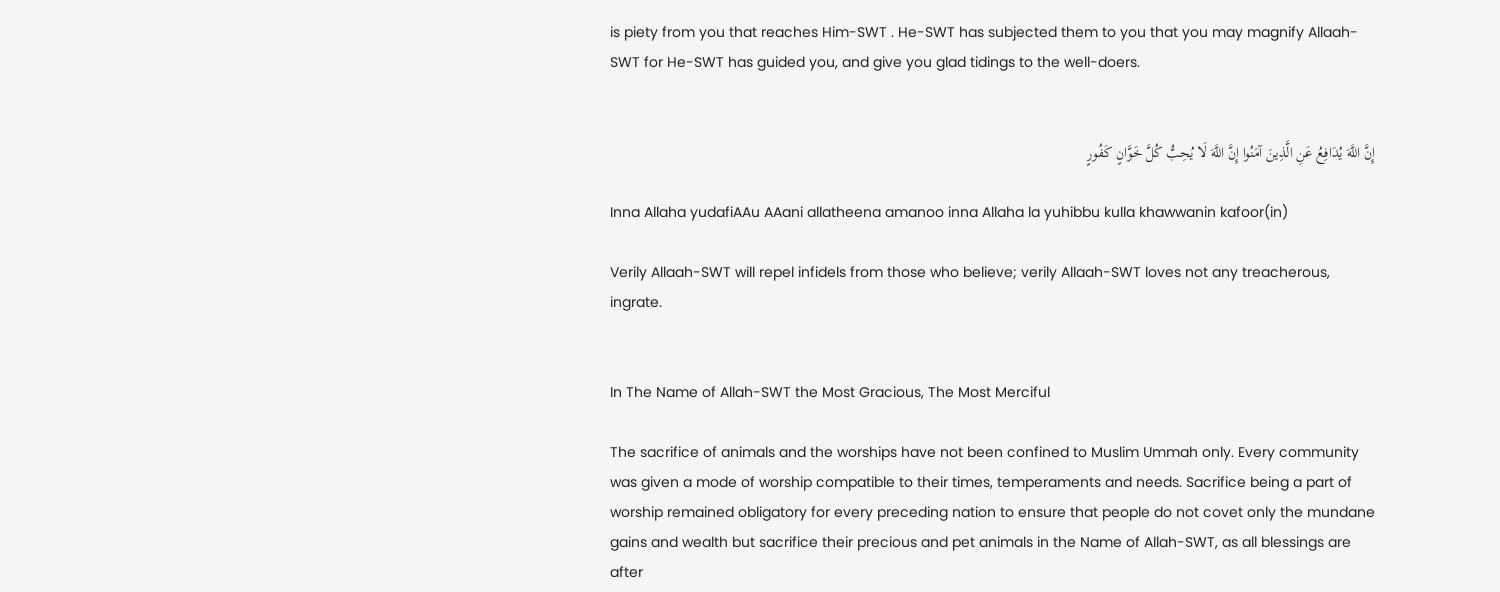is piety from you that reaches Him-SWT . He-SWT has subjected them to you that you may magnify Allaah-SWT for He-SWT has guided you, and give you glad tidings to the well-doers.


إِنَّ اللَّهَ يُدَافِعُ عَنِ الَّذِينَ آمَنُوا إِنَّ اللَّهَ لَا يُحِبُّ كُلَّ خَوَّانٍ كَفُورٍ

Inna Allaha yudafiAAu AAani allatheena amanoo inna Allaha la yuhibbu kulla khawwanin kafoor(in)

Verily Allaah-SWT will repel infidels from those who believe; verily Allaah-SWT loves not any treacherous, ingrate.


In The Name of Allah-SWT the Most Gracious, The Most Merciful

The sacrifice of animals and the worships have not been confined to Muslim Ummah only. Every community was given a mode of worship compatible to their times, temperaments and needs. Sacrifice being a part of worship remained obligatory for every preceding nation to ensure that people do not covet only the mundane gains and wealth but sacrifice their precious and pet animals in the Name of Allah-SWT, as all blessings are after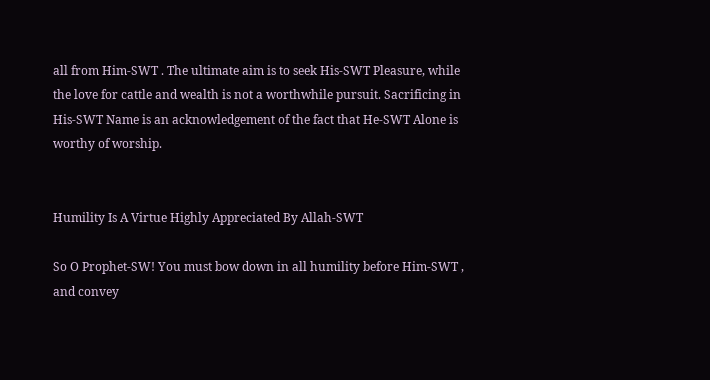all from Him-SWT . The ultimate aim is to seek His-SWT Pleasure, while the love for cattle and wealth is not a worthwhile pursuit. Sacrificing in His-SWT Name is an acknowledgement of the fact that He-SWT Alone is worthy of worship.


Humility Is A Virtue Highly Appreciated By Allah-SWT

So O Prophet-SW! You must bow down in all humility before Him-SWT , and convey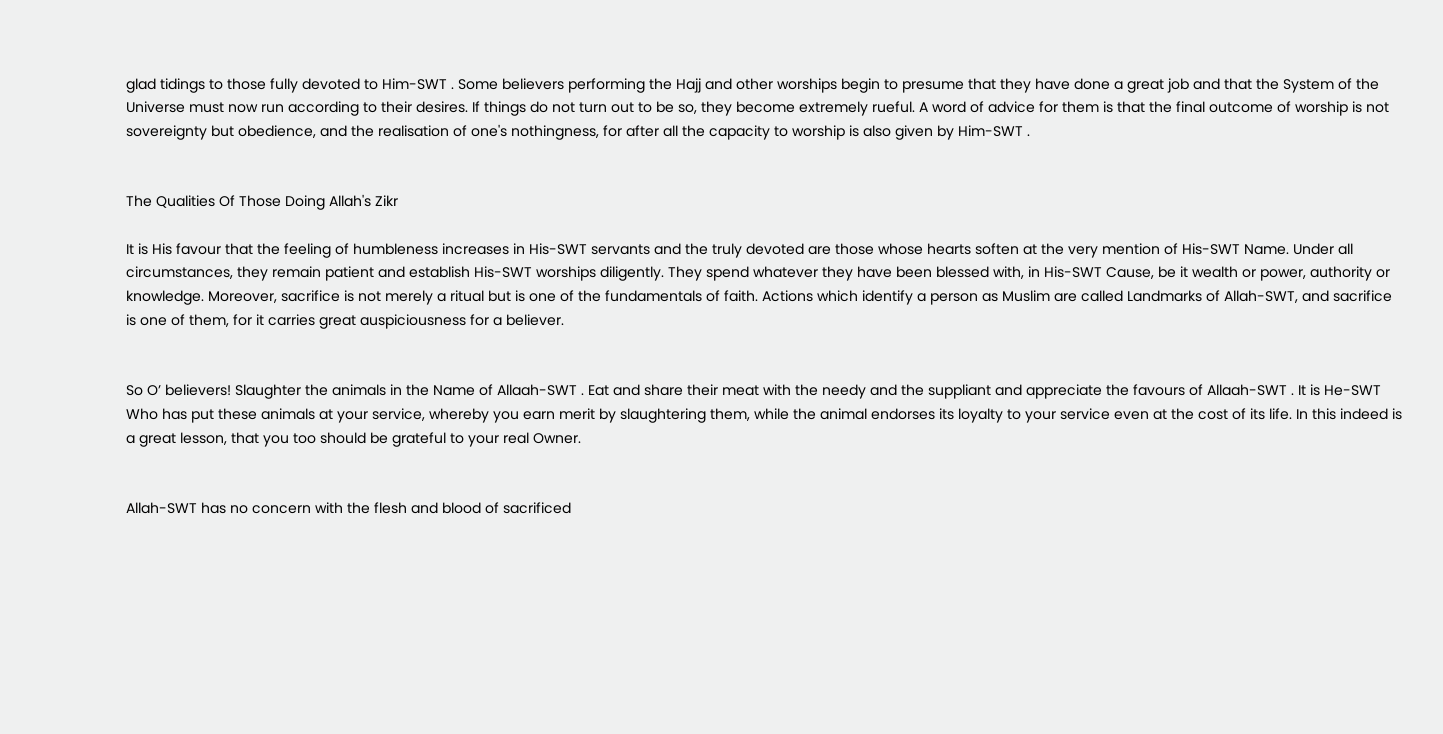glad tidings to those fully devoted to Him-SWT . Some believers performing the Hajj and other worships begin to presume that they have done a great job and that the System of the Universe must now run according to their desires. If things do not turn out to be so, they become extremely rueful. A word of advice for them is that the final outcome of worship is not sovereignty but obedience, and the realisation of one's nothingness, for after all the capacity to worship is also given by Him-SWT .


The Qualities Of Those Doing Allah's Zikr

It is His favour that the feeling of humbleness increases in His-SWT servants and the truly devoted are those whose hearts soften at the very mention of His-SWT Name. Under all circumstances, they remain patient and establish His-SWT worships diligently. They spend whatever they have been blessed with, in His-SWT Cause, be it wealth or power, authority or knowledge. Moreover, sacrifice is not merely a ritual but is one of the fundamentals of faith. Actions which identify a person as Muslim are called Landmarks of Allah-SWT, and sacrifice is one of them, for it carries great auspiciousness for a believer.


So O’ believers! Slaughter the animals in the Name of Allaah-SWT . Eat and share their meat with the needy and the suppliant and appreciate the favours of Allaah-SWT . It is He-SWT Who has put these animals at your service, whereby you earn merit by slaughtering them, while the animal endorses its loyalty to your service even at the cost of its life. In this indeed is a great lesson, that you too should be grateful to your real Owner.


Allah-SWT has no concern with the flesh and blood of sacrificed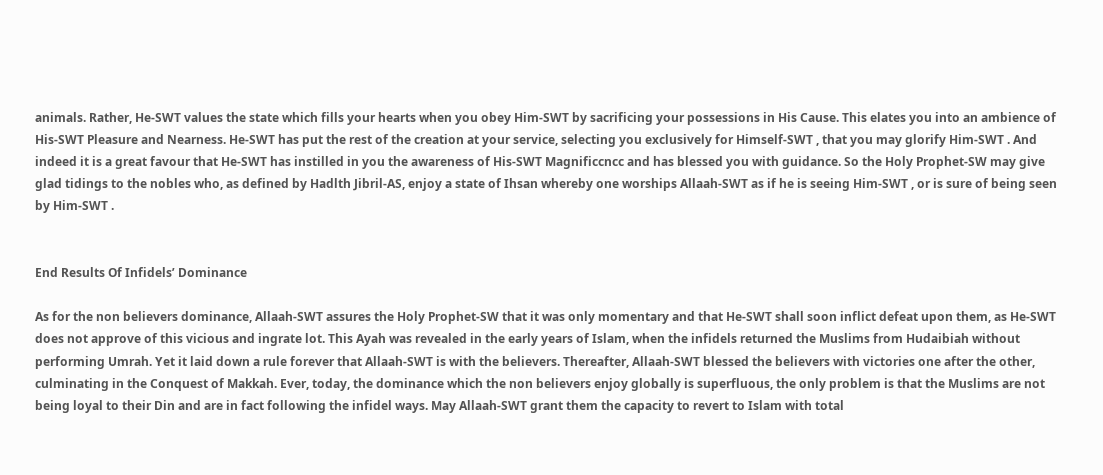animals. Rather, He-SWT values the state which fills your hearts when you obey Him-SWT by sacrificing your possessions in His Cause. This elates you into an ambience of His-SWT Pleasure and Nearness. He-SWT has put the rest of the creation at your service, selecting you exclusively for Himself-SWT , that you may glorify Him-SWT . And indeed it is a great favour that He-SWT has instilled in you the awareness of His-SWT Magnificcncc and has blessed you with guidance. So the Holy Prophet-SW may give glad tidings to the nobles who, as defined by Hadlth Jibril-AS, enjoy a state of Ihsan whereby one worships Allaah-SWT as if he is seeing Him-SWT , or is sure of being seen by Him-SWT .


End Results Of Infidels’ Dominance

As for the non believers dominance, Allaah-SWT assures the Holy Prophet-SW that it was only momentary and that He-SWT shall soon inflict defeat upon them, as He-SWT does not approve of this vicious and ingrate lot. This Ayah was revealed in the early years of Islam, when the infidels returned the Muslims from Hudaibiah without performing Umrah. Yet it laid down a rule forever that Allaah-SWT is with the believers. Thereafter, Allaah-SWT blessed the believers with victories one after the other, culminating in the Conquest of Makkah. Ever, today, the dominance which the non believers enjoy globally is superfluous, the only problem is that the Muslims are not being loyal to their Din and are in fact following the infidel ways. May Allaah-SWT grant them the capacity to revert to Islam with total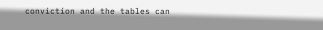conviction and the tables can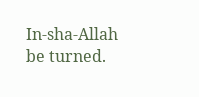In-sha-Allah be turned.